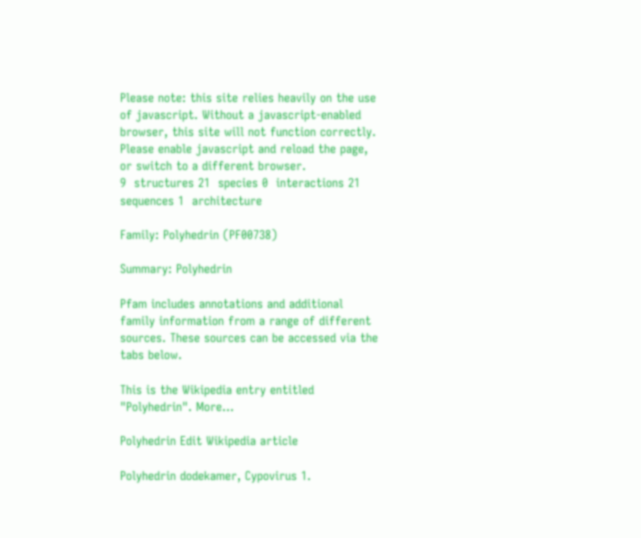Please note: this site relies heavily on the use of javascript. Without a javascript-enabled browser, this site will not function correctly. Please enable javascript and reload the page, or switch to a different browser.
9  structures 21  species 0  interactions 21  sequences 1  architecture

Family: Polyhedrin (PF00738)

Summary: Polyhedrin

Pfam includes annotations and additional family information from a range of different sources. These sources can be accessed via the tabs below.

This is the Wikipedia entry entitled "Polyhedrin". More...

Polyhedrin Edit Wikipedia article

Polyhedrin dodekamer, Cypovirus 1.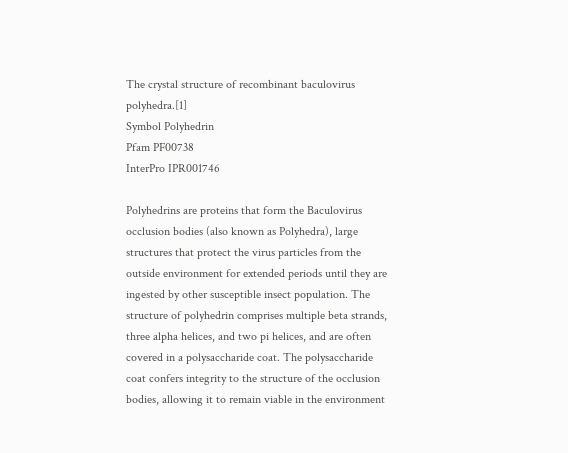The crystal structure of recombinant baculovirus polyhedra.[1]
Symbol Polyhedrin
Pfam PF00738
InterPro IPR001746

Polyhedrins are proteins that form the Baculovirus occlusion bodies (also known as Polyhedra), large structures that protect the virus particles from the outside environment for extended periods until they are ingested by other susceptible insect population. The structure of polyhedrin comprises multiple beta strands, three alpha helices, and two pi helices, and are often covered in a polysaccharide coat. The polysaccharide coat confers integrity to the structure of the occlusion bodies, allowing it to remain viable in the environment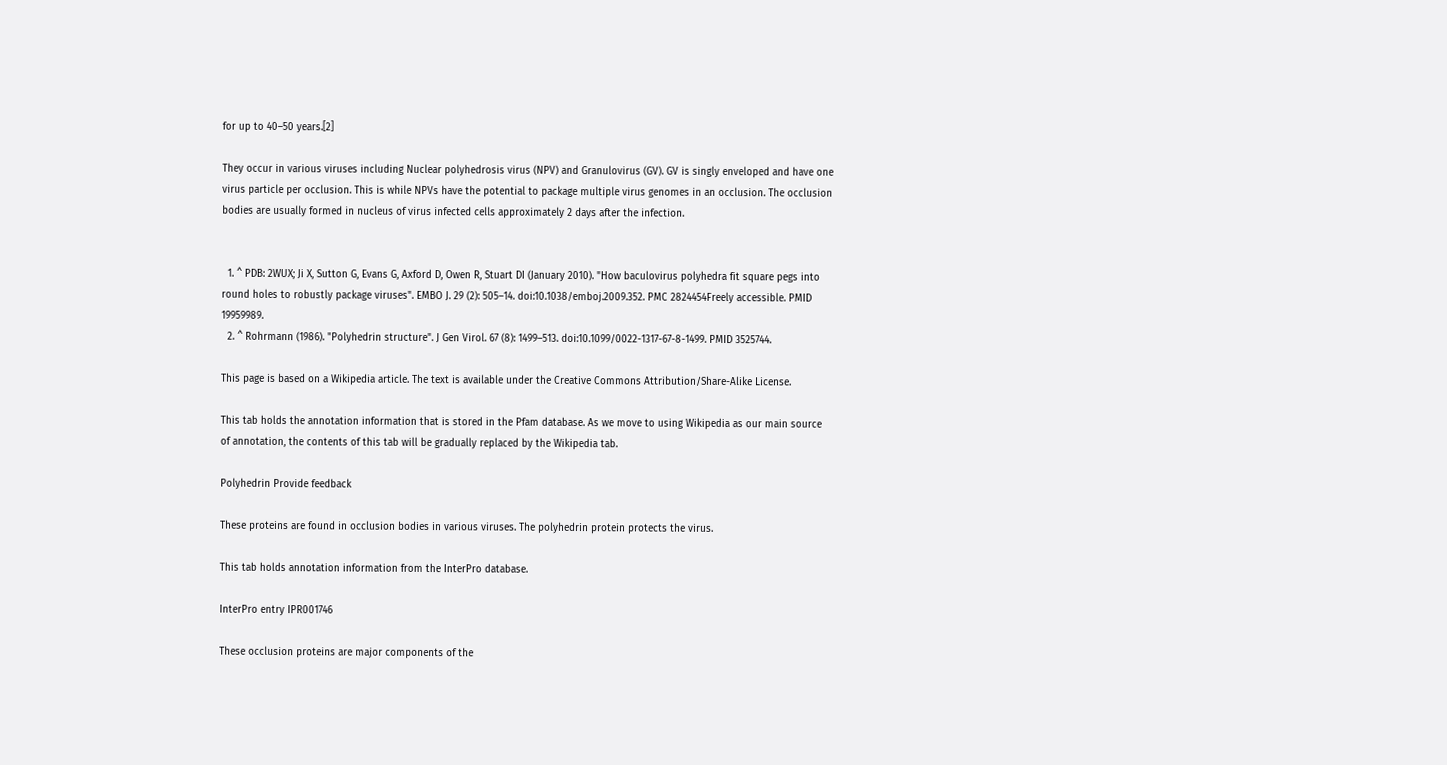for up to 40–50 years.[2]

They occur in various viruses including Nuclear polyhedrosis virus (NPV) and Granulovirus (GV). GV is singly enveloped and have one virus particle per occlusion. This is while NPVs have the potential to package multiple virus genomes in an occlusion. The occlusion bodies are usually formed in nucleus of virus infected cells approximately 2 days after the infection.


  1. ^ PDB: 2WUX; Ji X, Sutton G, Evans G, Axford D, Owen R, Stuart DI (January 2010). "How baculovirus polyhedra fit square pegs into round holes to robustly package viruses". EMBO J. 29 (2): 505–14. doi:10.1038/emboj.2009.352. PMC 2824454Freely accessible. PMID 19959989.
  2. ^ Rohrmann (1986). "Polyhedrin structure". J Gen Virol. 67 (8): 1499–513. doi:10.1099/0022-1317-67-8-1499. PMID 3525744.

This page is based on a Wikipedia article. The text is available under the Creative Commons Attribution/Share-Alike License.

This tab holds the annotation information that is stored in the Pfam database. As we move to using Wikipedia as our main source of annotation, the contents of this tab will be gradually replaced by the Wikipedia tab.

Polyhedrin Provide feedback

These proteins are found in occlusion bodies in various viruses. The polyhedrin protein protects the virus.

This tab holds annotation information from the InterPro database.

InterPro entry IPR001746

These occlusion proteins are major components of the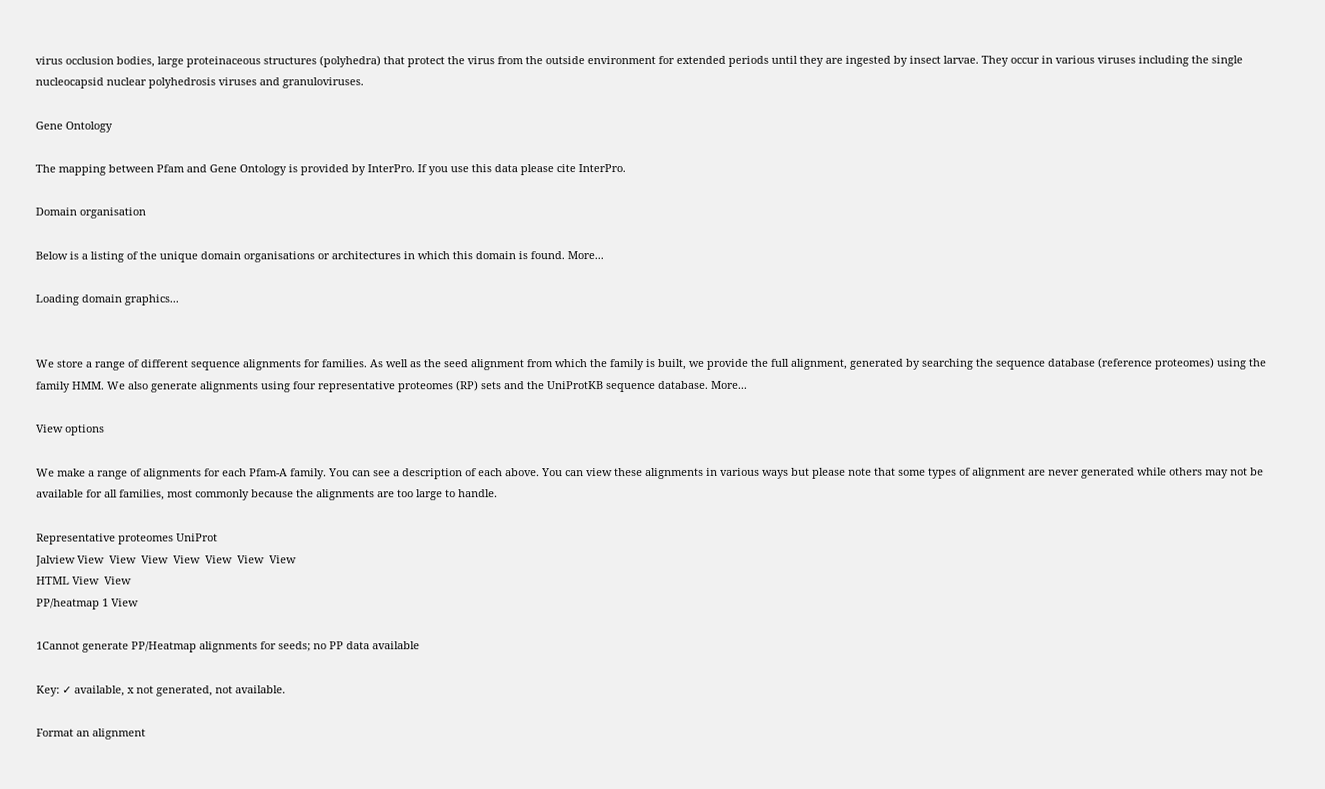virus occlusion bodies, large proteinaceous structures (polyhedra) that protect the virus from the outside environment for extended periods until they are ingested by insect larvae. They occur in various viruses including the single nucleocapsid nuclear polyhedrosis viruses and granuloviruses.

Gene Ontology

The mapping between Pfam and Gene Ontology is provided by InterPro. If you use this data please cite InterPro.

Domain organisation

Below is a listing of the unique domain organisations or architectures in which this domain is found. More...

Loading domain graphics...


We store a range of different sequence alignments for families. As well as the seed alignment from which the family is built, we provide the full alignment, generated by searching the sequence database (reference proteomes) using the family HMM. We also generate alignments using four representative proteomes (RP) sets and the UniProtKB sequence database. More...

View options

We make a range of alignments for each Pfam-A family. You can see a description of each above. You can view these alignments in various ways but please note that some types of alignment are never generated while others may not be available for all families, most commonly because the alignments are too large to handle.

Representative proteomes UniProt
Jalview View  View  View  View  View  View  View
HTML View  View
PP/heatmap 1 View

1Cannot generate PP/Heatmap alignments for seeds; no PP data available

Key: ✓ available, x not generated, not available.

Format an alignment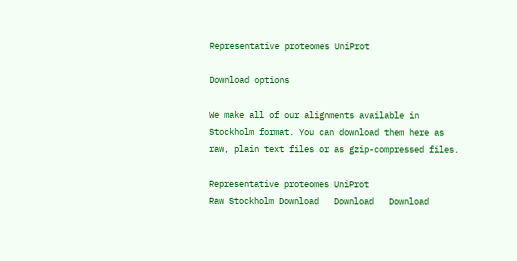Representative proteomes UniProt

Download options

We make all of our alignments available in Stockholm format. You can download them here as raw, plain text files or as gzip-compressed files.

Representative proteomes UniProt
Raw Stockholm Download   Download   Download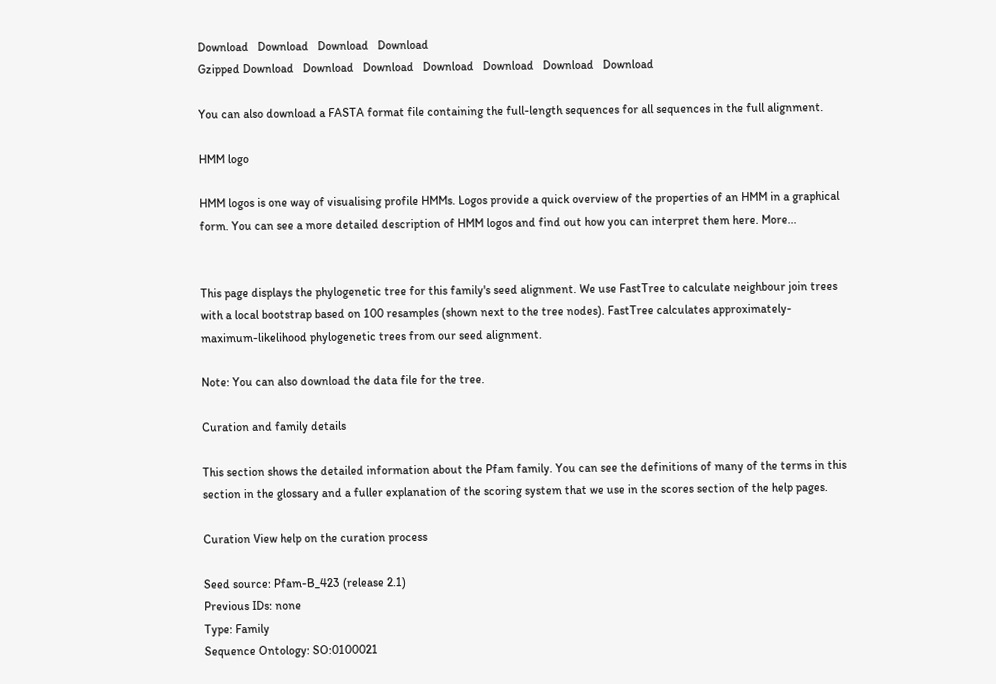Download   Download   Download   Download
Gzipped Download   Download   Download   Download   Download   Download   Download

You can also download a FASTA format file containing the full-length sequences for all sequences in the full alignment.

HMM logo

HMM logos is one way of visualising profile HMMs. Logos provide a quick overview of the properties of an HMM in a graphical form. You can see a more detailed description of HMM logos and find out how you can interpret them here. More...


This page displays the phylogenetic tree for this family's seed alignment. We use FastTree to calculate neighbour join trees with a local bootstrap based on 100 resamples (shown next to the tree nodes). FastTree calculates approximately-maximum-likelihood phylogenetic trees from our seed alignment.

Note: You can also download the data file for the tree.

Curation and family details

This section shows the detailed information about the Pfam family. You can see the definitions of many of the terms in this section in the glossary and a fuller explanation of the scoring system that we use in the scores section of the help pages.

Curation View help on the curation process

Seed source: Pfam-B_423 (release 2.1)
Previous IDs: none
Type: Family
Sequence Ontology: SO:0100021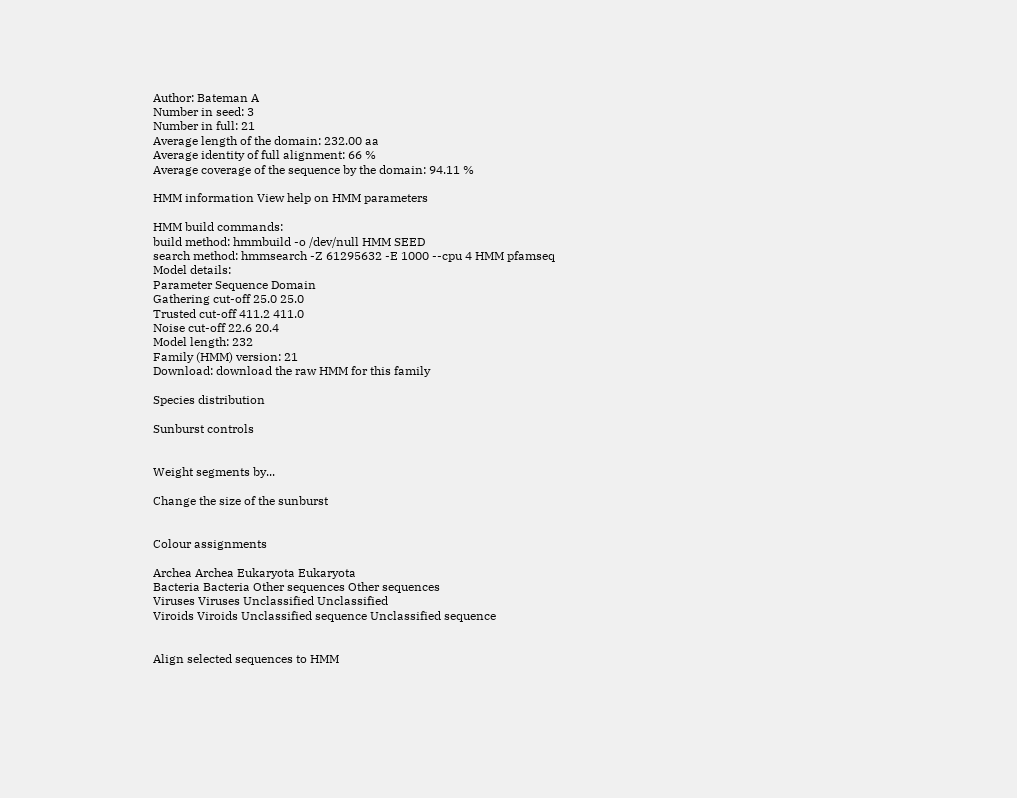Author: Bateman A
Number in seed: 3
Number in full: 21
Average length of the domain: 232.00 aa
Average identity of full alignment: 66 %
Average coverage of the sequence by the domain: 94.11 %

HMM information View help on HMM parameters

HMM build commands:
build method: hmmbuild -o /dev/null HMM SEED
search method: hmmsearch -Z 61295632 -E 1000 --cpu 4 HMM pfamseq
Model details:
Parameter Sequence Domain
Gathering cut-off 25.0 25.0
Trusted cut-off 411.2 411.0
Noise cut-off 22.6 20.4
Model length: 232
Family (HMM) version: 21
Download: download the raw HMM for this family

Species distribution

Sunburst controls


Weight segments by...

Change the size of the sunburst


Colour assignments

Archea Archea Eukaryota Eukaryota
Bacteria Bacteria Other sequences Other sequences
Viruses Viruses Unclassified Unclassified
Viroids Viroids Unclassified sequence Unclassified sequence


Align selected sequences to HMM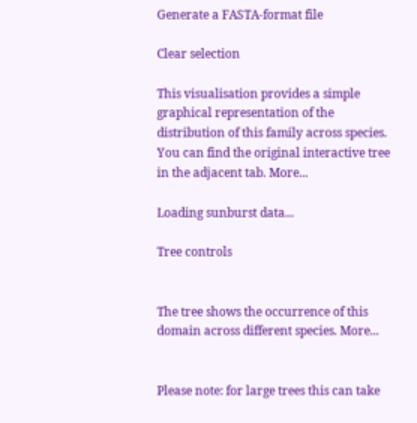Generate a FASTA-format file

Clear selection

This visualisation provides a simple graphical representation of the distribution of this family across species. You can find the original interactive tree in the adjacent tab. More...

Loading sunburst data...

Tree controls


The tree shows the occurrence of this domain across different species. More...


Please note: for large trees this can take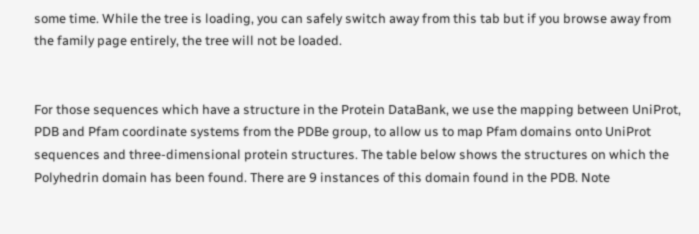some time. While the tree is loading, you can safely switch away from this tab but if you browse away from the family page entirely, the tree will not be loaded.


For those sequences which have a structure in the Protein DataBank, we use the mapping between UniProt, PDB and Pfam coordinate systems from the PDBe group, to allow us to map Pfam domains onto UniProt sequences and three-dimensional protein structures. The table below shows the structures on which the Polyhedrin domain has been found. There are 9 instances of this domain found in the PDB. Note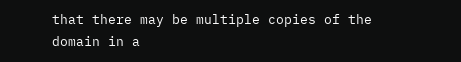that there may be multiple copies of the domain in a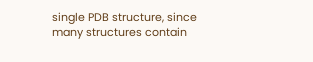single PDB structure, since many structures contain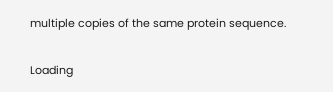multiple copies of the same protein sequence.

Loading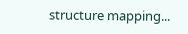structure mapping...